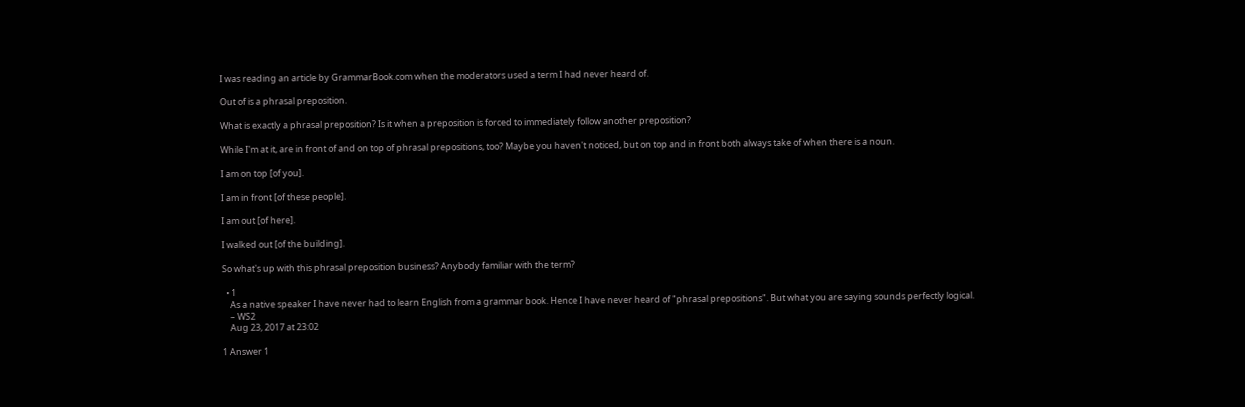I was reading an article by GrammarBook.com when the moderators used a term I had never heard of.

Out of is a phrasal preposition.

What is exactly a phrasal preposition? Is it when a preposition is forced to immediately follow another preposition?

While I'm at it, are in front of and on top of phrasal prepositions, too? Maybe you haven't noticed, but on top and in front both always take of when there is a noun.

I am on top [of you].

I am in front [of these people].

I am out [of here].

I walked out [of the building].

So what's up with this phrasal preposition business? Anybody familiar with the term?

  • 1
    As a native speaker I have never had to learn English from a grammar book. Hence I have never heard of "phrasal prepositions". But what you are saying sounds perfectly logical.
    – WS2
    Aug 23, 2017 at 23:02

1 Answer 1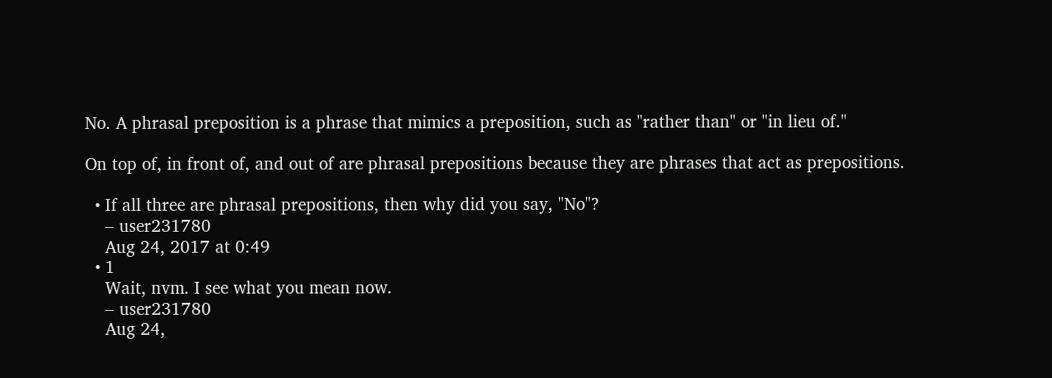No. A phrasal preposition is a phrase that mimics a preposition, such as "rather than" or "in lieu of."

On top of, in front of, and out of are phrasal prepositions because they are phrases that act as prepositions.

  • If all three are phrasal prepositions, then why did you say, "No"?
    – user231780
    Aug 24, 2017 at 0:49
  • 1
    Wait, nvm. I see what you mean now.
    – user231780
    Aug 24,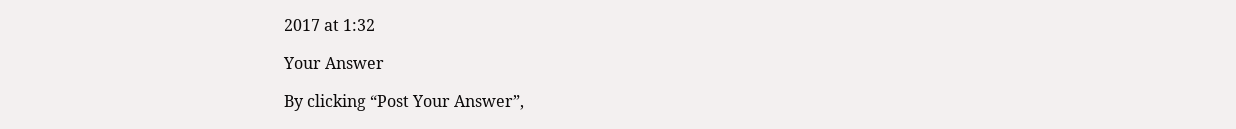2017 at 1:32

Your Answer

By clicking “Post Your Answer”,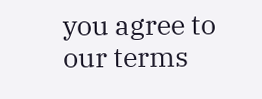you agree to our terms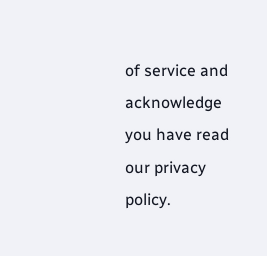of service and acknowledge you have read our privacy policy.